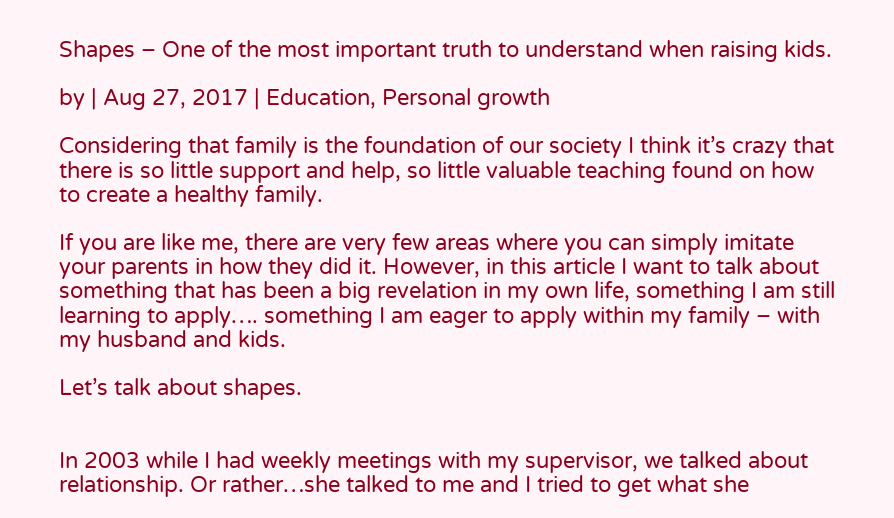Shapes – One of the most important truth to understand when raising kids.

by | Aug 27, 2017 | Education, Personal growth

Considering that family is the foundation of our society I think it’s crazy that there is so little support and help, so little valuable teaching found on how to create a healthy family.

If you are like me, there are very few areas where you can simply imitate your parents in how they did it. However, in this article I want to talk about something that has been a big revelation in my own life, something I am still learning to apply…. something I am eager to apply within my family – with my husband and kids.

Let’s talk about shapes.


In 2003 while I had weekly meetings with my supervisor, we talked about relationship. Or rather…she talked to me and I tried to get what she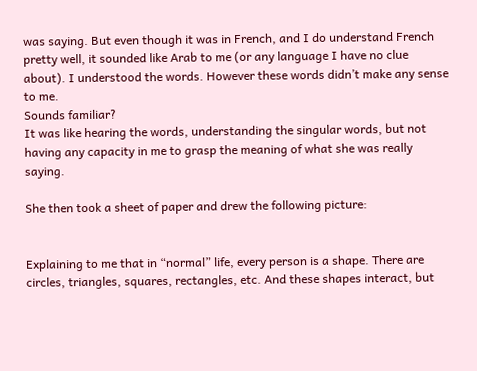was saying. But even though it was in French, and I do understand French pretty well, it sounded like Arab to me (or any language I have no clue about). I understood the words. However these words didn’t make any sense to me.
Sounds familiar?
It was like hearing the words, understanding the singular words, but not having any capacity in me to grasp the meaning of what she was really saying.

She then took a sheet of paper and drew the following picture:


Explaining to me that in “normal” life, every person is a shape. There are circles, triangles, squares, rectangles, etc. And these shapes interact, but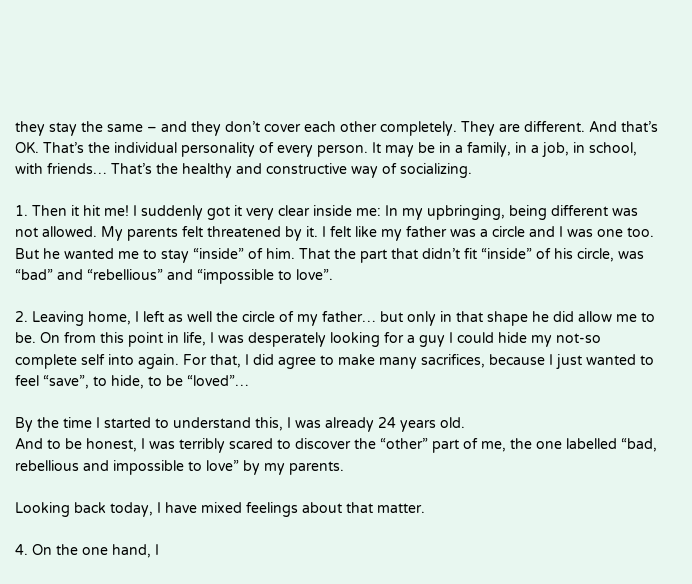they stay the same – and they don’t cover each other completely. They are different. And that’s OK. That’s the individual personality of every person. It may be in a family, in a job, in school, with friends… That’s the healthy and constructive way of socializing.

1. Then it hit me! I suddenly got it very clear inside me: In my upbringing, being different was not allowed. My parents felt threatened by it. I felt like my father was a circle and I was one too. But he wanted me to stay “inside” of him. That the part that didn’t fit “inside” of his circle, was “bad” and “rebellious” and “impossible to love”.

2. Leaving home, I left as well the circle of my father… but only in that shape he did allow me to be. On from this point in life, I was desperately looking for a guy I could hide my not-so complete self into again. For that, I did agree to make many sacrifices, because I just wanted to feel “save”, to hide, to be “loved”…

By the time I started to understand this, I was already 24 years old.
And to be honest, I was terribly scared to discover the “other” part of me, the one labelled “bad, rebellious and impossible to love” by my parents.

Looking back today, I have mixed feelings about that matter.

4. On the one hand, I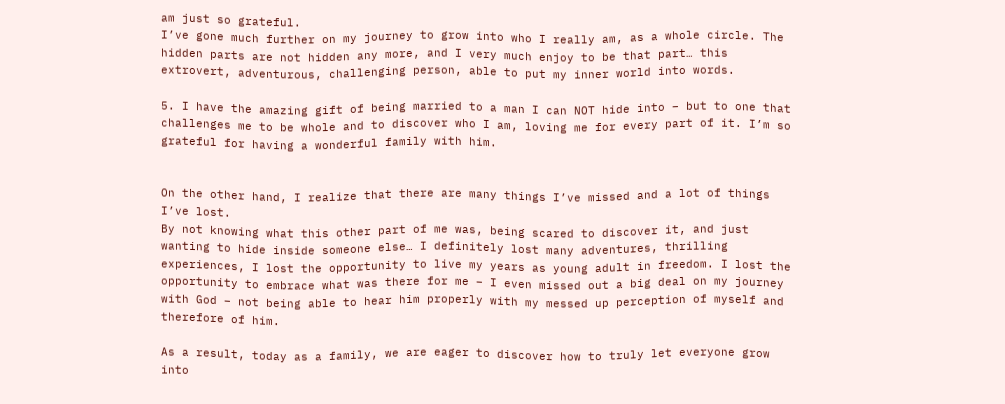am just so grateful.
I’ve gone much further on my journey to grow into who I really am, as a whole circle. The hidden parts are not hidden any more, and I very much enjoy to be that part… this extrovert, adventurous, challenging person, able to put my inner world into words.

5. I have the amazing gift of being married to a man I can NOT hide into – but to one that challenges me to be whole and to discover who I am, loving me for every part of it. I’m so grateful for having a wonderful family with him.


On the other hand, I realize that there are many things I’ve missed and a lot of things I’ve lost.
By not knowing what this other part of me was, being scared to discover it, and just wanting to hide inside someone else… I definitely lost many adventures, thrilling experiences, I lost the opportunity to live my years as young adult in freedom. I lost the opportunity to embrace what was there for me – I even missed out a big deal on my journey with God – not being able to hear him properly with my messed up perception of myself and therefore of him.

As a result, today as a family, we are eager to discover how to truly let everyone grow into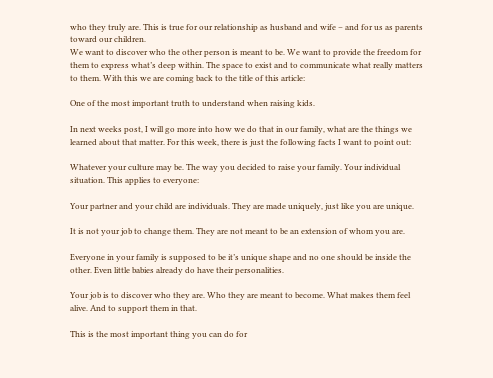who they truly are. This is true for our relationship as husband and wife – and for us as parents toward our children.
We want to discover who the other person is meant to be. We want to provide the freedom for them to express what’s deep within. The space to exist and to communicate what really matters to them. With this we are coming back to the title of this article:

One of the most important truth to understand when raising kids.

In next weeks post, I will go more into how we do that in our family, what are the things we learned about that matter. For this week, there is just the following facts I want to point out:

Whatever your culture may be. The way you decided to raise your family. Your individual situation. This applies to everyone:

Your partner and your child are individuals. They are made uniquely, just like you are unique.

It is not your job to change them. They are not meant to be an extension of whom you are.

Everyone in your family is supposed to be it’s unique shape and no one should be inside the other. Even little babies already do have their personalities.

Your job is to discover who they are. Who they are meant to become. What makes them feel alive. And to support them in that.

This is the most important thing you can do for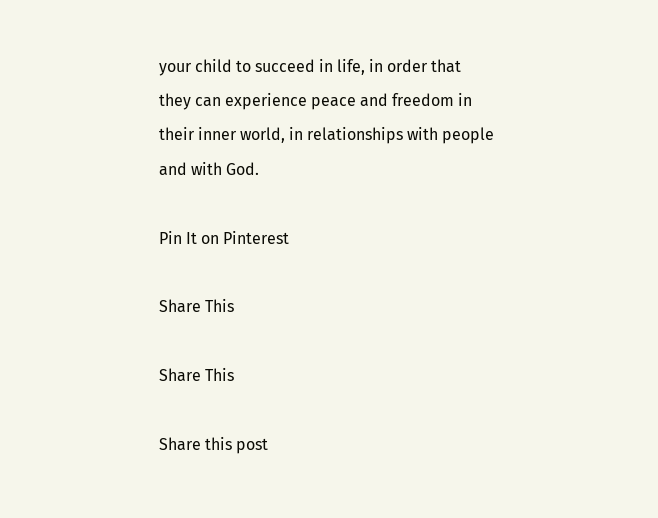your child to succeed in life, in order that they can experience peace and freedom in their inner world, in relationships with people and with God.

Pin It on Pinterest

Share This

Share This

Share this post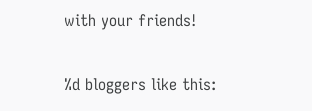with your friends!

%d bloggers like this: